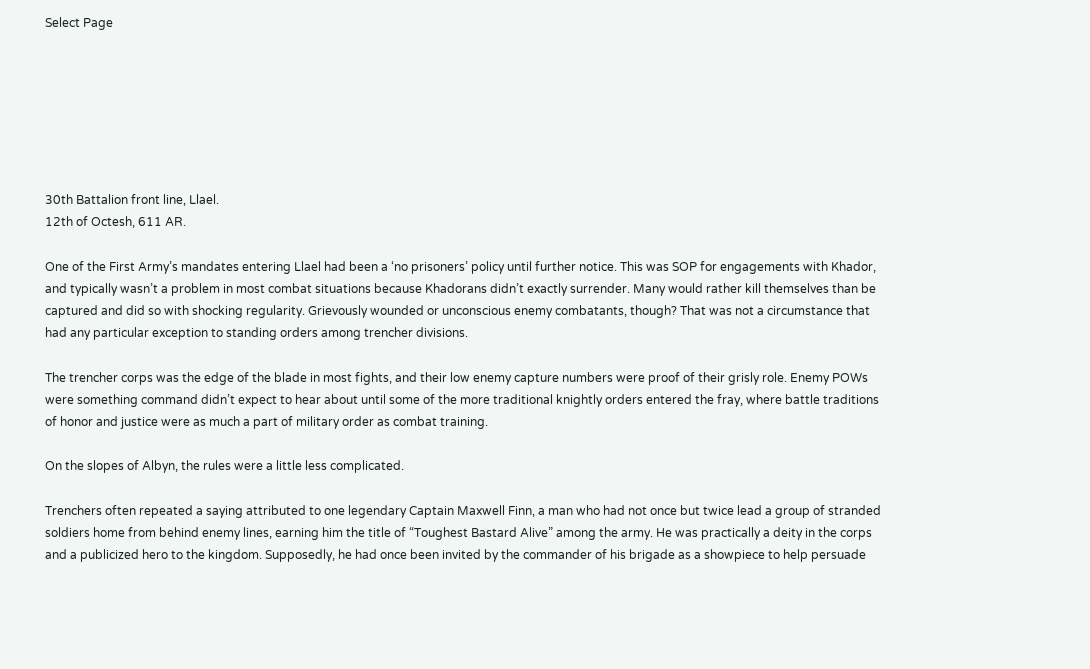Select Page







30th Battalion front line, Llael.
12th of Octesh, 611 AR.

One of the First Army’s mandates entering Llael had been a ‘no prisoners’ policy until further notice. This was SOP for engagements with Khador, and typically wasn’t a problem in most combat situations because Khadorans didn’t exactly surrender. Many would rather kill themselves than be captured and did so with shocking regularity. Grievously wounded or unconscious enemy combatants, though? That was not a circumstance that had any particular exception to standing orders among trencher divisions.

The trencher corps was the edge of the blade in most fights, and their low enemy capture numbers were proof of their grisly role. Enemy POWs were something command didn’t expect to hear about until some of the more traditional knightly orders entered the fray, where battle traditions of honor and justice were as much a part of military order as combat training.

On the slopes of Albyn, the rules were a little less complicated.

Trenchers often repeated a saying attributed to one legendary Captain Maxwell Finn, a man who had not once but twice lead a group of stranded soldiers home from behind enemy lines, earning him the title of “Toughest Bastard Alive” among the army. He was practically a deity in the corps and a publicized hero to the kingdom. Supposedly, he had once been invited by the commander of his brigade as a showpiece to help persuade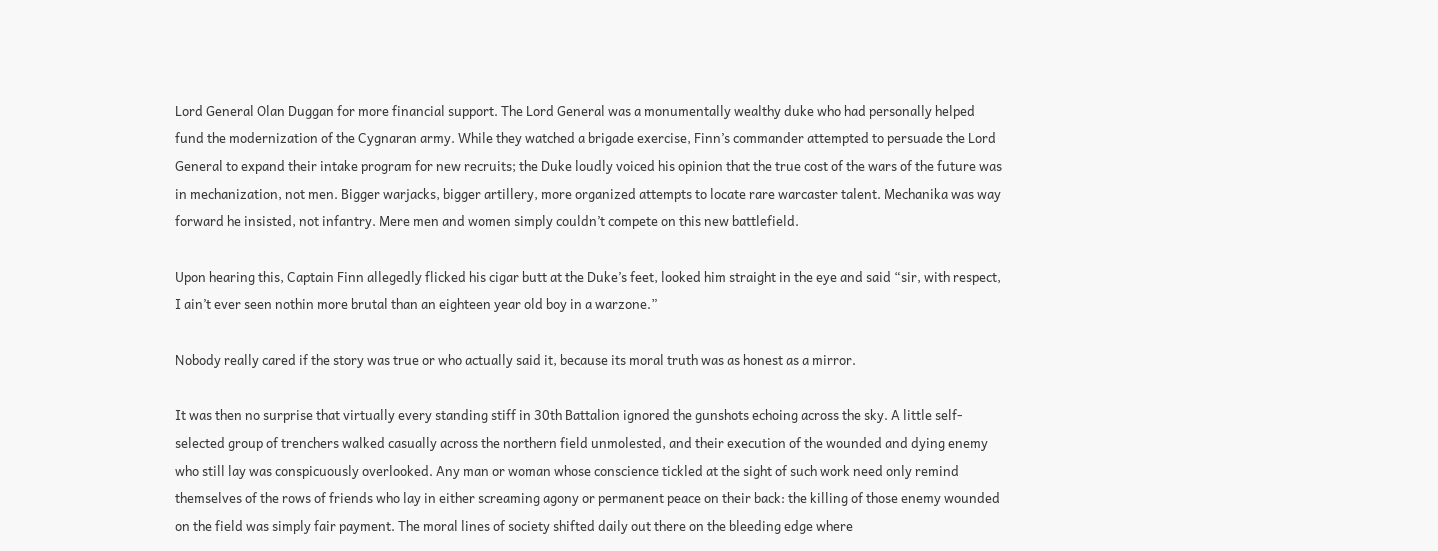Lord General Olan Duggan for more financial support. The Lord General was a monumentally wealthy duke who had personally helped fund the modernization of the Cygnaran army. While they watched a brigade exercise, Finn’s commander attempted to persuade the Lord General to expand their intake program for new recruits; the Duke loudly voiced his opinion that the true cost of the wars of the future was in mechanization, not men. Bigger warjacks, bigger artillery, more organized attempts to locate rare warcaster talent. Mechanika was way forward he insisted, not infantry. Mere men and women simply couldn’t compete on this new battlefield.

Upon hearing this, Captain Finn allegedly flicked his cigar butt at the Duke’s feet, looked him straight in the eye and said “sir, with respect, I ain’t ever seen nothin more brutal than an eighteen year old boy in a warzone.”

Nobody really cared if the story was true or who actually said it, because its moral truth was as honest as a mirror.

It was then no surprise that virtually every standing stiff in 30th Battalion ignored the gunshots echoing across the sky. A little self-selected group of trenchers walked casually across the northern field unmolested, and their execution of the wounded and dying enemy who still lay was conspicuously overlooked. Any man or woman whose conscience tickled at the sight of such work need only remind themselves of the rows of friends who lay in either screaming agony or permanent peace on their back: the killing of those enemy wounded on the field was simply fair payment. The moral lines of society shifted daily out there on the bleeding edge where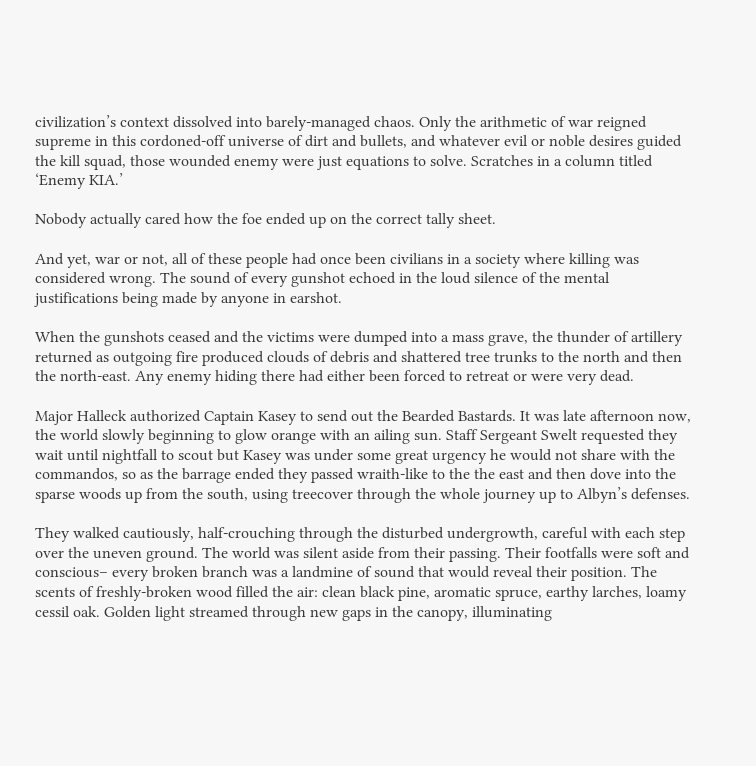civilization’s context dissolved into barely-managed chaos. Only the arithmetic of war reigned supreme in this cordoned-off universe of dirt and bullets, and whatever evil or noble desires guided the kill squad, those wounded enemy were just equations to solve. Scratches in a column titled ‘Enemy KIA.’

Nobody actually cared how the foe ended up on the correct tally sheet.

And yet, war or not, all of these people had once been civilians in a society where killing was considered wrong. The sound of every gunshot echoed in the loud silence of the mental justifications being made by anyone in earshot.

When the gunshots ceased and the victims were dumped into a mass grave, the thunder of artillery returned as outgoing fire produced clouds of debris and shattered tree trunks to the north and then the north-east. Any enemy hiding there had either been forced to retreat or were very dead.

Major Halleck authorized Captain Kasey to send out the Bearded Bastards. It was late afternoon now, the world slowly beginning to glow orange with an ailing sun. Staff Sergeant Swelt requested they wait until nightfall to scout but Kasey was under some great urgency he would not share with the commandos, so as the barrage ended they passed wraith-like to the the east and then dove into the sparse woods up from the south, using treecover through the whole journey up to Albyn’s defenses.

They walked cautiously, half-crouching through the disturbed undergrowth, careful with each step over the uneven ground. The world was silent aside from their passing. Their footfalls were soft and conscious– every broken branch was a landmine of sound that would reveal their position. The scents of freshly-broken wood filled the air: clean black pine, aromatic spruce, earthy larches, loamy cessil oak. Golden light streamed through new gaps in the canopy, illuminating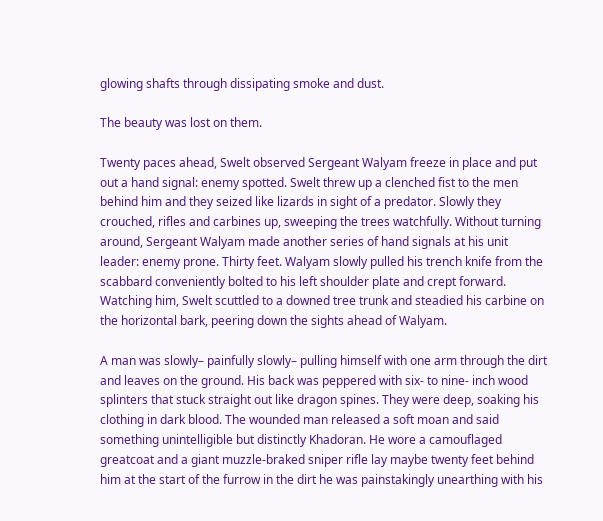glowing shafts through dissipating smoke and dust.

The beauty was lost on them.

Twenty paces ahead, Swelt observed Sergeant Walyam freeze in place and put out a hand signal: enemy spotted. Swelt threw up a clenched fist to the men behind him and they seized like lizards in sight of a predator. Slowly they crouched, rifles and carbines up, sweeping the trees watchfully. Without turning around, Sergeant Walyam made another series of hand signals at his unit leader: enemy prone. Thirty feet. Walyam slowly pulled his trench knife from the scabbard conveniently bolted to his left shoulder plate and crept forward. Watching him, Swelt scuttled to a downed tree trunk and steadied his carbine on the horizontal bark, peering down the sights ahead of Walyam.

A man was slowly– painfully slowly– pulling himself with one arm through the dirt and leaves on the ground. His back was peppered with six- to nine- inch wood splinters that stuck straight out like dragon spines. They were deep, soaking his clothing in dark blood. The wounded man released a soft moan and said something unintelligible but distinctly Khadoran. He wore a camouflaged greatcoat and a giant muzzle-braked sniper rifle lay maybe twenty feet behind him at the start of the furrow in the dirt he was painstakingly unearthing with his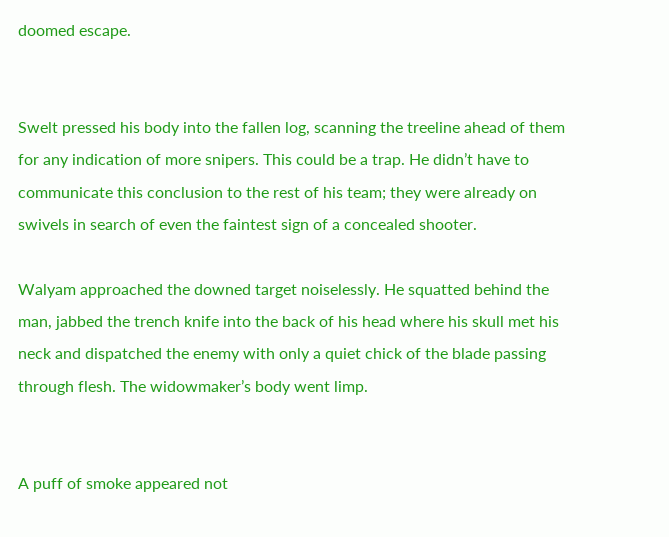doomed escape.


Swelt pressed his body into the fallen log, scanning the treeline ahead of them for any indication of more snipers. This could be a trap. He didn’t have to communicate this conclusion to the rest of his team; they were already on swivels in search of even the faintest sign of a concealed shooter.

Walyam approached the downed target noiselessly. He squatted behind the man, jabbed the trench knife into the back of his head where his skull met his neck and dispatched the enemy with only a quiet chick of the blade passing through flesh. The widowmaker’s body went limp.


A puff of smoke appeared not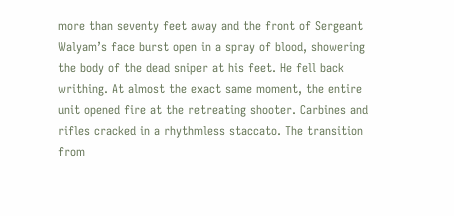more than seventy feet away and the front of Sergeant Walyam’s face burst open in a spray of blood, showering the body of the dead sniper at his feet. He fell back writhing. At almost the exact same moment, the entire unit opened fire at the retreating shooter. Carbines and rifles cracked in a rhythmless staccato. The transition from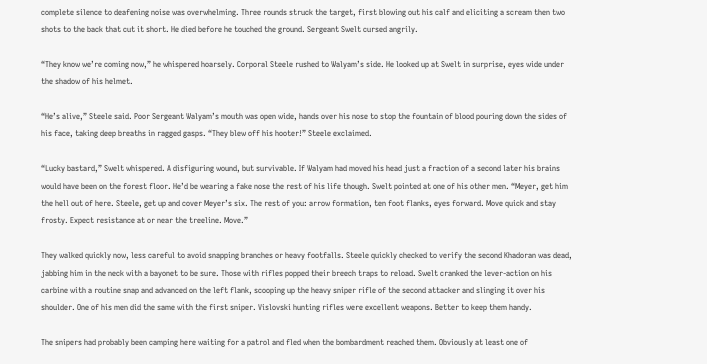complete silence to deafening noise was overwhelming. Three rounds struck the target, first blowing out his calf and eliciting a scream then two shots to the back that cut it short. He died before he touched the ground. Sergeant Swelt cursed angrily.

“They know we’re coming now,” he whispered hoarsely. Corporal Steele rushed to Walyam’s side. He looked up at Swelt in surprise, eyes wide under the shadow of his helmet.

“He’s alive,” Steele said. Poor Sergeant Walyam’s mouth was open wide, hands over his nose to stop the fountain of blood pouring down the sides of his face, taking deep breaths in ragged gasps. “They blew off his hooter!” Steele exclaimed.

“Lucky bastard,” Swelt whispered. A disfiguring wound, but survivable. If Walyam had moved his head just a fraction of a second later his brains would have been on the forest floor. He’d be wearing a fake nose the rest of his life though. Swelt pointed at one of his other men. “Meyer, get him the hell out of here. Steele, get up and cover Meyer’s six. The rest of you: arrow formation, ten foot flanks, eyes forward. Move quick and stay frosty. Expect resistance at or near the treeline. Move.”

They walked quickly now, less careful to avoid snapping branches or heavy footfalls. Steele quickly checked to verify the second Khadoran was dead, jabbing him in the neck with a bayonet to be sure. Those with rifles popped their breech traps to reload. Swelt cranked the lever-action on his carbine with a routine snap and advanced on the left flank, scooping up the heavy sniper rifle of the second attacker and slinging it over his shoulder. One of his men did the same with the first sniper. Vislovski hunting rifles were excellent weapons. Better to keep them handy.

The snipers had probably been camping here waiting for a patrol and fled when the bombardment reached them. Obviously at least one of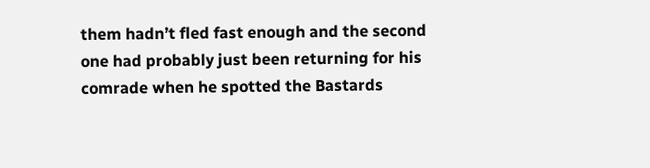them hadn’t fled fast enough and the second one had probably just been returning for his comrade when he spotted the Bastards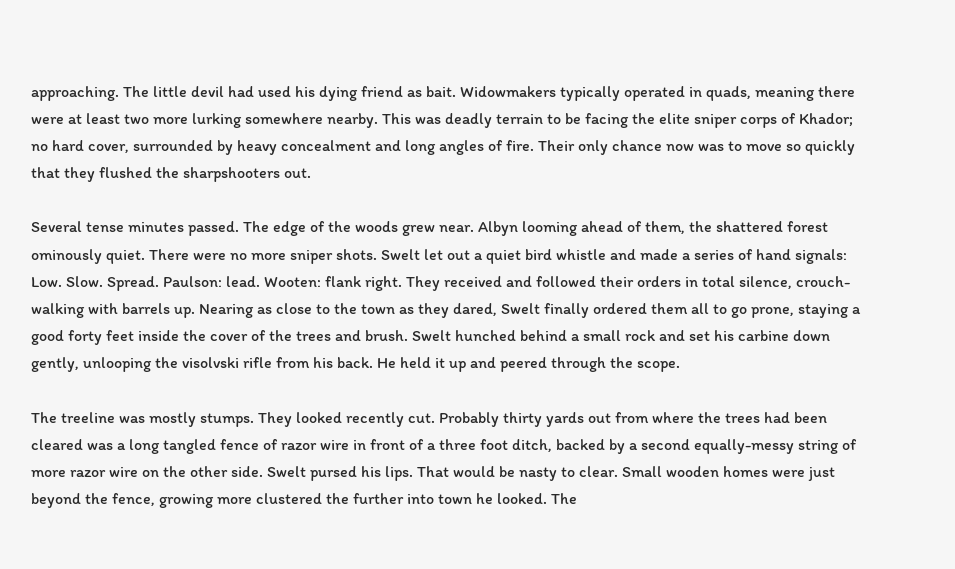approaching. The little devil had used his dying friend as bait. Widowmakers typically operated in quads, meaning there were at least two more lurking somewhere nearby. This was deadly terrain to be facing the elite sniper corps of Khador; no hard cover, surrounded by heavy concealment and long angles of fire. Their only chance now was to move so quickly that they flushed the sharpshooters out.

Several tense minutes passed. The edge of the woods grew near. Albyn looming ahead of them, the shattered forest ominously quiet. There were no more sniper shots. Swelt let out a quiet bird whistle and made a series of hand signals: Low. Slow. Spread. Paulson: lead. Wooten: flank right. They received and followed their orders in total silence, crouch-walking with barrels up. Nearing as close to the town as they dared, Swelt finally ordered them all to go prone, staying a good forty feet inside the cover of the trees and brush. Swelt hunched behind a small rock and set his carbine down gently, unlooping the visolvski rifle from his back. He held it up and peered through the scope.

The treeline was mostly stumps. They looked recently cut. Probably thirty yards out from where the trees had been cleared was a long tangled fence of razor wire in front of a three foot ditch, backed by a second equally-messy string of more razor wire on the other side. Swelt pursed his lips. That would be nasty to clear. Small wooden homes were just beyond the fence, growing more clustered the further into town he looked. The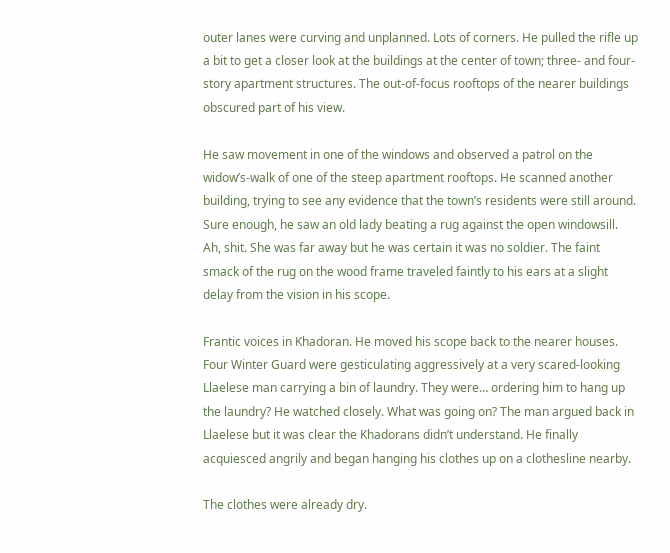outer lanes were curving and unplanned. Lots of corners. He pulled the rifle up a bit to get a closer look at the buildings at the center of town; three- and four- story apartment structures. The out-of-focus rooftops of the nearer buildings obscured part of his view.

He saw movement in one of the windows and observed a patrol on the widow’s-walk of one of the steep apartment rooftops. He scanned another building, trying to see any evidence that the town’s residents were still around. Sure enough, he saw an old lady beating a rug against the open windowsill. Ah, shit. She was far away but he was certain it was no soldier. The faint smack of the rug on the wood frame traveled faintly to his ears at a slight delay from the vision in his scope.

Frantic voices in Khadoran. He moved his scope back to the nearer houses. Four Winter Guard were gesticulating aggressively at a very scared-looking Llaelese man carrying a bin of laundry. They were… ordering him to hang up the laundry? He watched closely. What was going on? The man argued back in Llaelese but it was clear the Khadorans didn’t understand. He finally acquiesced angrily and began hanging his clothes up on a clothesline nearby.

The clothes were already dry.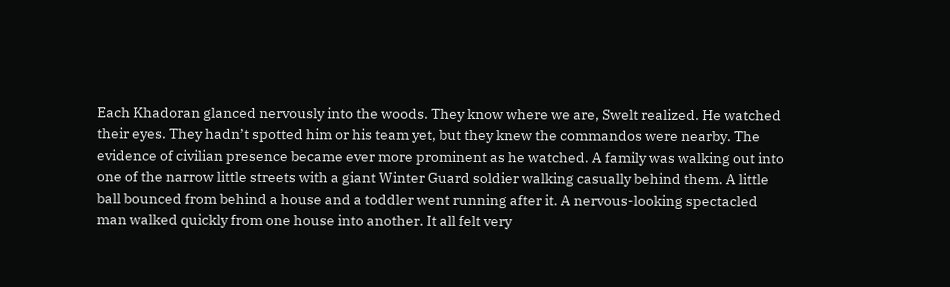Each Khadoran glanced nervously into the woods. They know where we are, Swelt realized. He watched their eyes. They hadn’t spotted him or his team yet, but they knew the commandos were nearby. The evidence of civilian presence became ever more prominent as he watched. A family was walking out into one of the narrow little streets with a giant Winter Guard soldier walking casually behind them. A little ball bounced from behind a house and a toddler went running after it. A nervous-looking spectacled man walked quickly from one house into another. It all felt very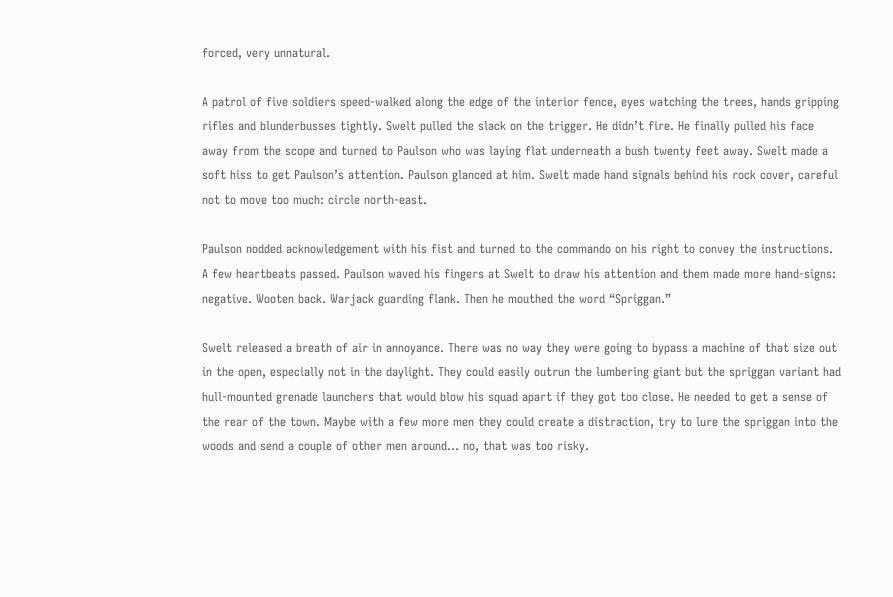forced, very unnatural.

A patrol of five soldiers speed-walked along the edge of the interior fence, eyes watching the trees, hands gripping rifles and blunderbusses tightly. Swelt pulled the slack on the trigger. He didn’t fire. He finally pulled his face away from the scope and turned to Paulson who was laying flat underneath a bush twenty feet away. Swelt made a soft hiss to get Paulson’s attention. Paulson glanced at him. Swelt made hand signals behind his rock cover, careful not to move too much: circle north-east.

Paulson nodded acknowledgement with his fist and turned to the commando on his right to convey the instructions. A few heartbeats passed. Paulson waved his fingers at Swelt to draw his attention and them made more hand-signs: negative. Wooten back. Warjack guarding flank. Then he mouthed the word “Spriggan.”

Swelt released a breath of air in annoyance. There was no way they were going to bypass a machine of that size out in the open, especially not in the daylight. They could easily outrun the lumbering giant but the spriggan variant had hull-mounted grenade launchers that would blow his squad apart if they got too close. He needed to get a sense of the rear of the town. Maybe with a few more men they could create a distraction, try to lure the spriggan into the woods and send a couple of other men around… no, that was too risky.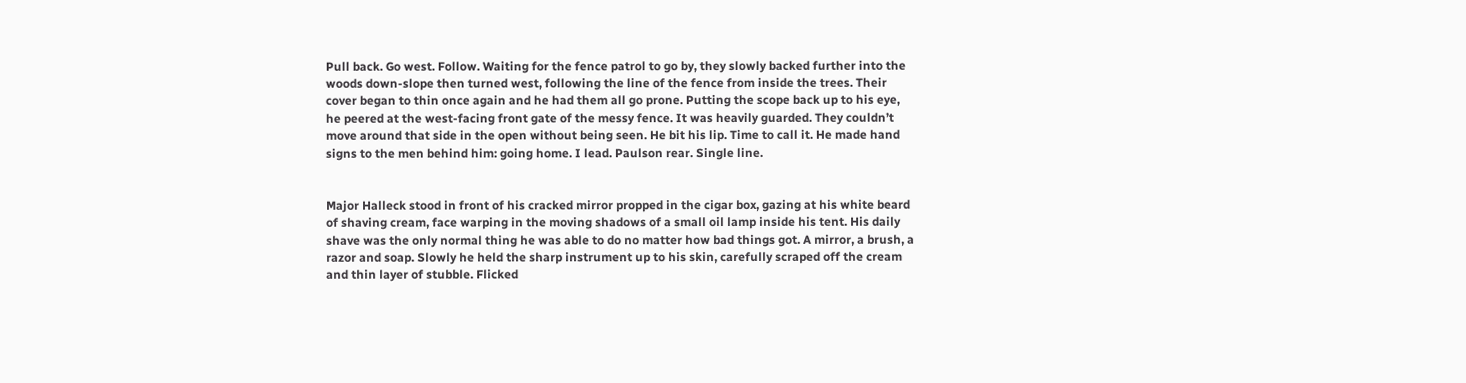Pull back. Go west. Follow. Waiting for the fence patrol to go by, they slowly backed further into the woods down-slope then turned west, following the line of the fence from inside the trees. Their cover began to thin once again and he had them all go prone. Putting the scope back up to his eye, he peered at the west-facing front gate of the messy fence. It was heavily guarded. They couldn’t move around that side in the open without being seen. He bit his lip. Time to call it. He made hand signs to the men behind him: going home. I lead. Paulson rear. Single line.


Major Halleck stood in front of his cracked mirror propped in the cigar box, gazing at his white beard of shaving cream, face warping in the moving shadows of a small oil lamp inside his tent. His daily shave was the only normal thing he was able to do no matter how bad things got. A mirror, a brush, a razor and soap. Slowly he held the sharp instrument up to his skin, carefully scraped off the cream and thin layer of stubble. Flicked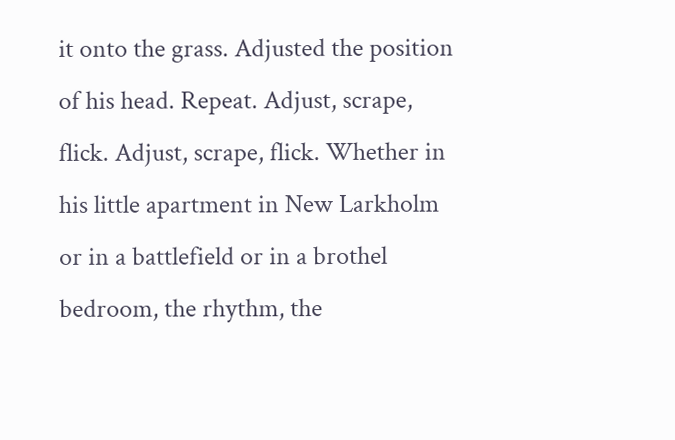it onto the grass. Adjusted the position of his head. Repeat. Adjust, scrape, flick. Adjust, scrape, flick. Whether in his little apartment in New Larkholm or in a battlefield or in a brothel bedroom, the rhythm, the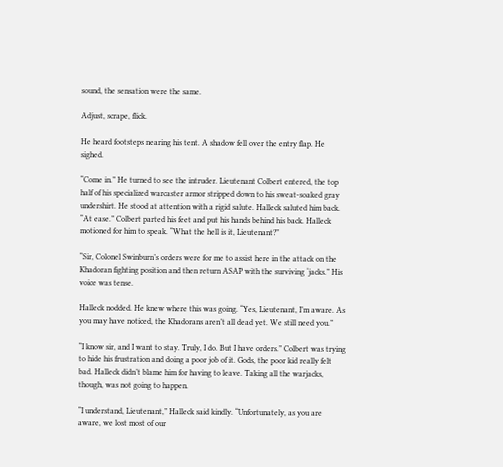sound, the sensation were the same.

Adjust, scrape, flick.

He heard footsteps nearing his tent. A shadow fell over the entry flap. He sighed.

“Come in.” He turned to see the intruder. Lieutenant Colbert entered, the top half of his specialized warcaster armor stripped down to his sweat-soaked gray undershirt. He stood at attention with a rigid salute. Halleck saluted him back. “At ease.” Colbert parted his feet and put his hands behind his back. Halleck motioned for him to speak. “What the hell is it, Lieutenant?”

“Sir, Colonel Swinburn’s orders were for me to assist here in the attack on the Khadoran fighting position and then return ASAP with the surviving ‘jacks.” His voice was tense.

Halleck nodded. He knew where this was going. “Yes, Lieutenant, I’m aware. As you may have noticed, the Khadorans aren’t all dead yet. We still need you.”

“I know sir, and I want to stay. Truly, I do. But I have orders.” Colbert was trying to hide his frustration and doing a poor job of it. Gods, the poor kid really felt bad. Halleck didn’t blame him for having to leave. Taking all the warjacks, though, was not going to happen.

“I understand, Lieutenant,” Halleck said kindly. “Unfortunately, as you are aware, we lost most of our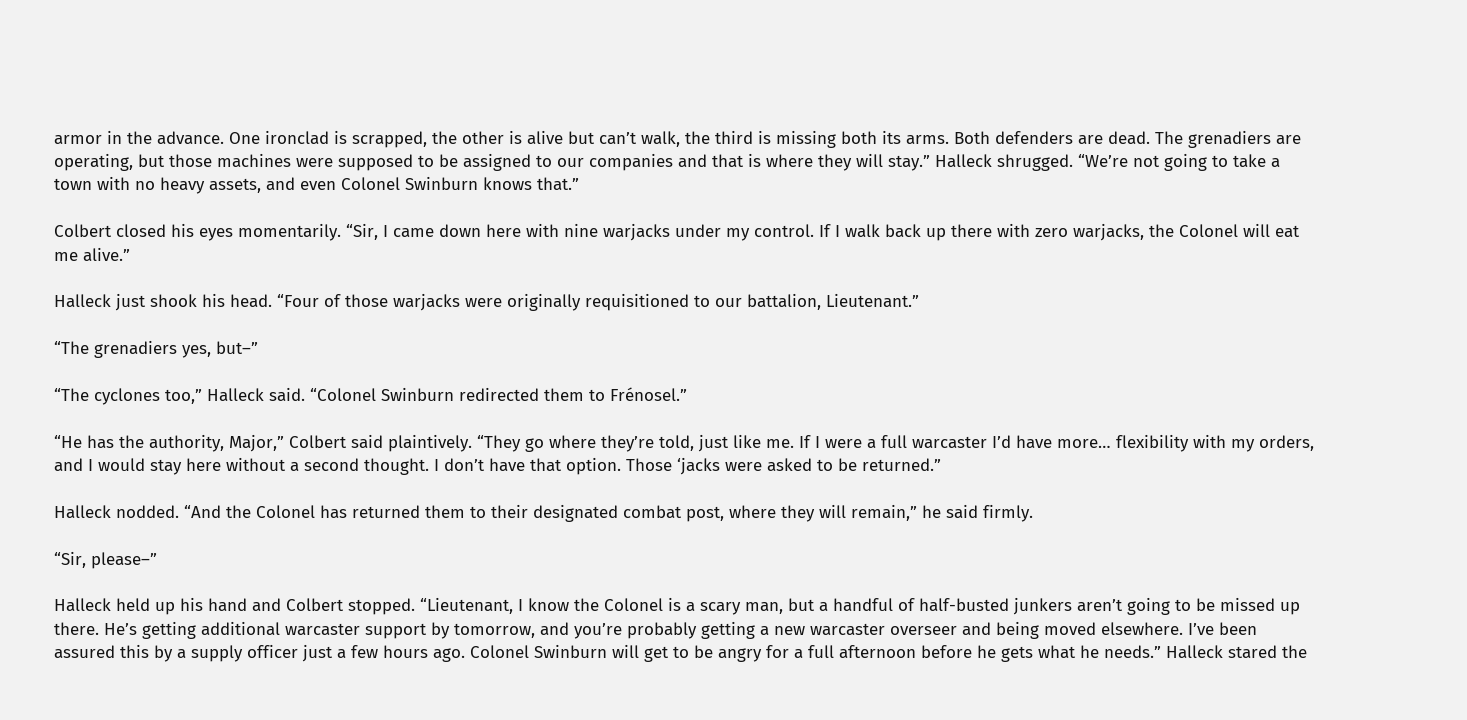armor in the advance. One ironclad is scrapped, the other is alive but can’t walk, the third is missing both its arms. Both defenders are dead. The grenadiers are operating, but those machines were supposed to be assigned to our companies and that is where they will stay.” Halleck shrugged. “We’re not going to take a town with no heavy assets, and even Colonel Swinburn knows that.”

Colbert closed his eyes momentarily. “Sir, I came down here with nine warjacks under my control. If I walk back up there with zero warjacks, the Colonel will eat me alive.”

Halleck just shook his head. “Four of those warjacks were originally requisitioned to our battalion, Lieutenant.”

“The grenadiers yes, but–”

“The cyclones too,” Halleck said. “Colonel Swinburn redirected them to Frénosel.”

“He has the authority, Major,” Colbert said plaintively. “They go where they’re told, just like me. If I were a full warcaster I’d have more… flexibility with my orders, and I would stay here without a second thought. I don’t have that option. Those ‘jacks were asked to be returned.”

Halleck nodded. “And the Colonel has returned them to their designated combat post, where they will remain,” he said firmly.

“Sir, please–”

Halleck held up his hand and Colbert stopped. “Lieutenant, I know the Colonel is a scary man, but a handful of half-busted junkers aren’t going to be missed up there. He’s getting additional warcaster support by tomorrow, and you’re probably getting a new warcaster overseer and being moved elsewhere. I’ve been assured this by a supply officer just a few hours ago. Colonel Swinburn will get to be angry for a full afternoon before he gets what he needs.” Halleck stared the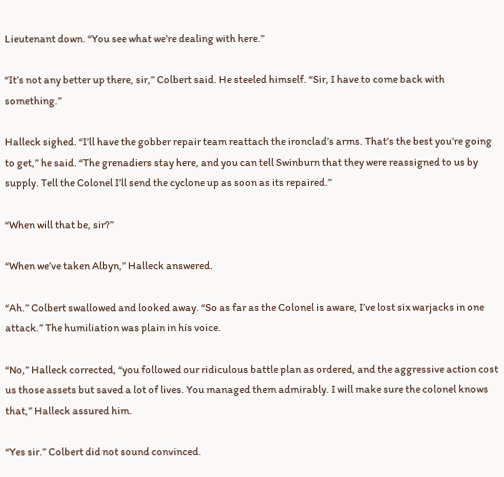Lieutenant down. “You see what we’re dealing with here.”

“It’s not any better up there, sir,” Colbert said. He steeled himself. “Sir, I have to come back with something.”

Halleck sighed. “I’ll have the gobber repair team reattach the ironclad’s arms. That’s the best you’re going to get,” he said. “The grenadiers stay here, and you can tell Swinburn that they were reassigned to us by supply. Tell the Colonel I’ll send the cyclone up as soon as its repaired.”

“When will that be, sir?”

“When we’ve taken Albyn,” Halleck answered.

“Ah.” Colbert swallowed and looked away. “So as far as the Colonel is aware, I’ve lost six warjacks in one attack.” The humiliation was plain in his voice.

“No,” Halleck corrected, “you followed our ridiculous battle plan as ordered, and the aggressive action cost us those assets but saved a lot of lives. You managed them admirably. I will make sure the colonel knows that,” Halleck assured him.

“Yes sir.” Colbert did not sound convinced.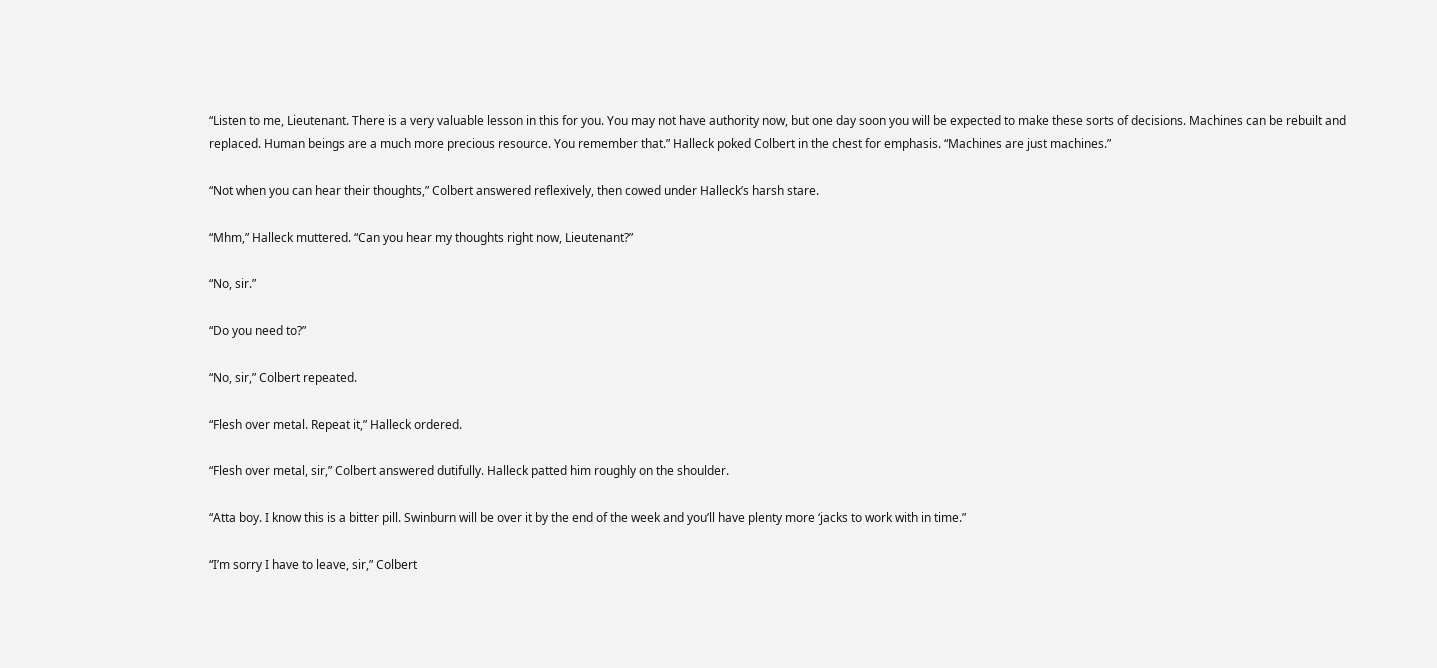“Listen to me, Lieutenant. There is a very valuable lesson in this for you. You may not have authority now, but one day soon you will be expected to make these sorts of decisions. Machines can be rebuilt and replaced. Human beings are a much more precious resource. You remember that.” Halleck poked Colbert in the chest for emphasis. “Machines are just machines.”

“Not when you can hear their thoughts,” Colbert answered reflexively, then cowed under Halleck’s harsh stare.

“Mhm,” Halleck muttered. “Can you hear my thoughts right now, Lieutenant?”

“No, sir.”

“Do you need to?”

“No, sir,” Colbert repeated.

“Flesh over metal. Repeat it,” Halleck ordered.

“Flesh over metal, sir,” Colbert answered dutifully. Halleck patted him roughly on the shoulder.

“Atta boy. I know this is a bitter pill. Swinburn will be over it by the end of the week and you’ll have plenty more ‘jacks to work with in time.”

“I’m sorry I have to leave, sir,” Colbert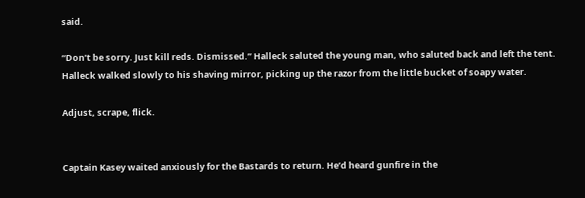said.

“Don’t be sorry. Just kill reds. Dismissed.” Halleck saluted the young man, who saluted back and left the tent. Halleck walked slowly to his shaving mirror, picking up the razor from the little bucket of soapy water.

Adjust, scrape, flick.


Captain Kasey waited anxiously for the Bastards to return. He’d heard gunfire in the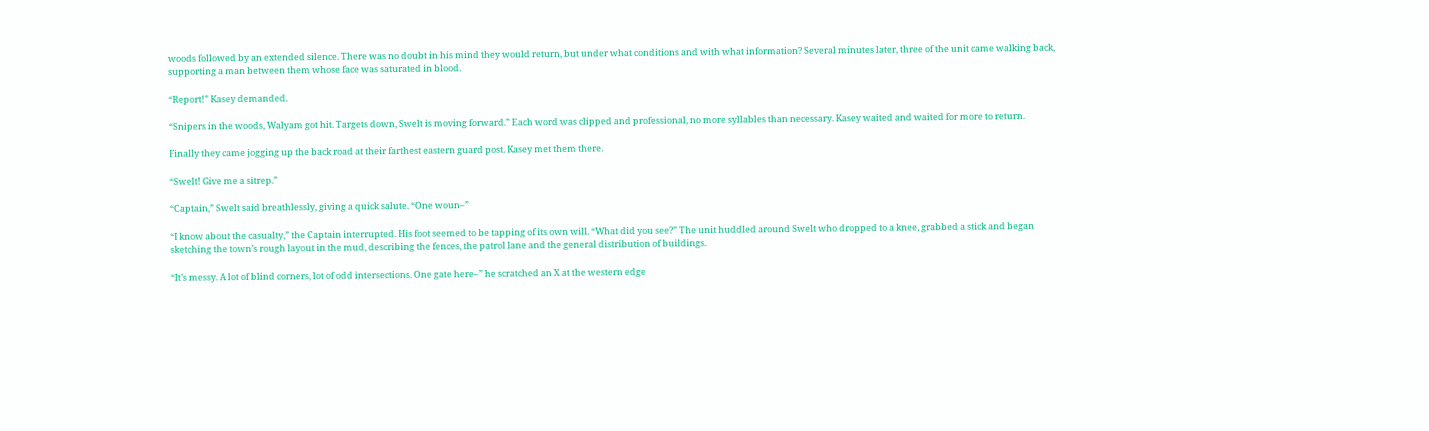woods followed by an extended silence. There was no doubt in his mind they would return, but under what conditions and with what information? Several minutes later, three of the unit came walking back, supporting a man between them whose face was saturated in blood.

“Report!” Kasey demanded.

“Snipers in the woods, Walyam got hit. Targets down, Swelt is moving forward.” Each word was clipped and professional, no more syllables than necessary. Kasey waited and waited for more to return.

Finally they came jogging up the back road at their farthest eastern guard post. Kasey met them there.

“Swelt! Give me a sitrep.”

“Captain,” Swelt said breathlessly, giving a quick salute. “One woun–”

“I know about the casualty,” the Captain interrupted. His foot seemed to be tapping of its own will. “What did you see?” The unit huddled around Swelt who dropped to a knee, grabbed a stick and began sketching the town’s rough layout in the mud, describing the fences, the patrol lane and the general distribution of buildings.

“It’s messy. A lot of blind corners, lot of odd intersections. One gate here–” he scratched an X at the western edge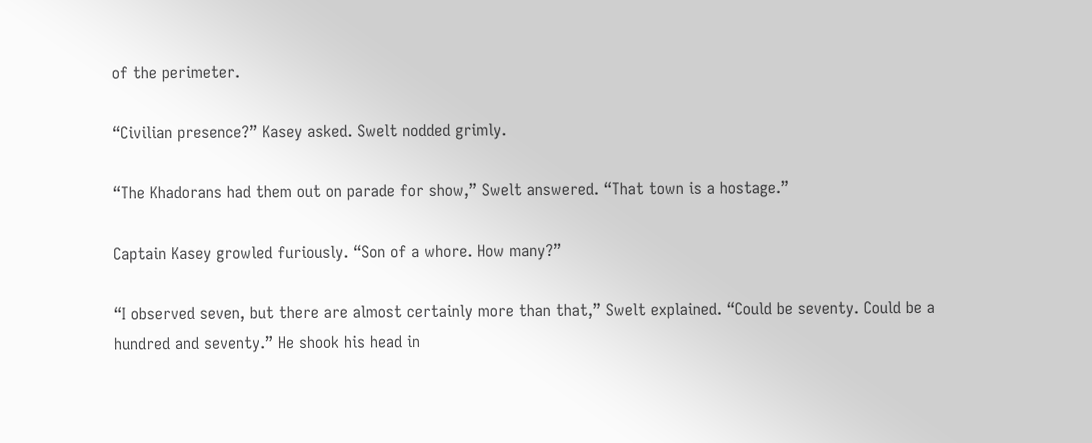of the perimeter.

“Civilian presence?” Kasey asked. Swelt nodded grimly.

“The Khadorans had them out on parade for show,” Swelt answered. “That town is a hostage.”

Captain Kasey growled furiously. “Son of a whore. How many?”

“I observed seven, but there are almost certainly more than that,” Swelt explained. “Could be seventy. Could be a hundred and seventy.” He shook his head in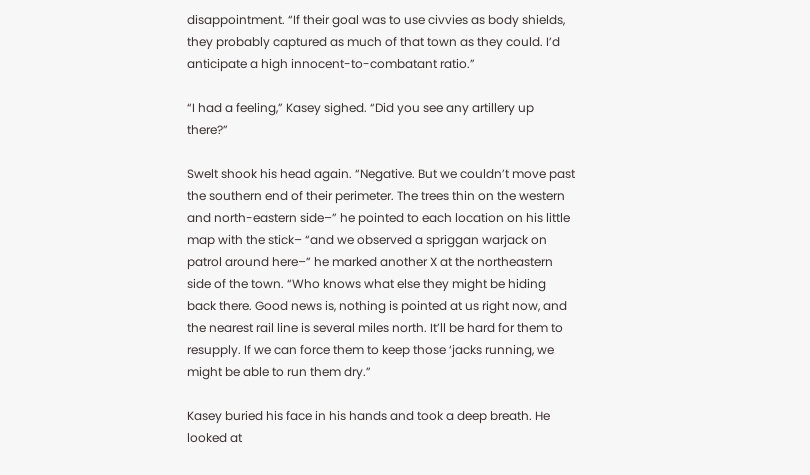disappointment. “If their goal was to use civvies as body shields, they probably captured as much of that town as they could. I’d anticipate a high innocent-to-combatant ratio.”

“I had a feeling,” Kasey sighed. “Did you see any artillery up there?”

Swelt shook his head again. “Negative. But we couldn’t move past the southern end of their perimeter. The trees thin on the western and north-eastern side–” he pointed to each location on his little map with the stick– “and we observed a spriggan warjack on patrol around here–” he marked another X at the northeastern side of the town. “Who knows what else they might be hiding back there. Good news is, nothing is pointed at us right now, and the nearest rail line is several miles north. It’ll be hard for them to resupply. If we can force them to keep those ‘jacks running, we might be able to run them dry.”

Kasey buried his face in his hands and took a deep breath. He looked at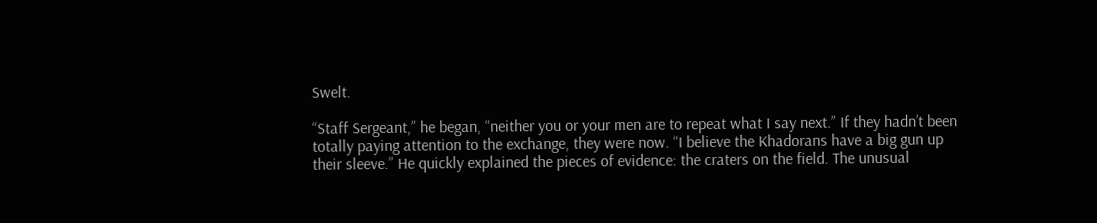Swelt.

“Staff Sergeant,” he began, “neither you or your men are to repeat what I say next.” If they hadn’t been totally paying attention to the exchange, they were now. “I believe the Khadorans have a big gun up their sleeve.” He quickly explained the pieces of evidence: the craters on the field. The unusual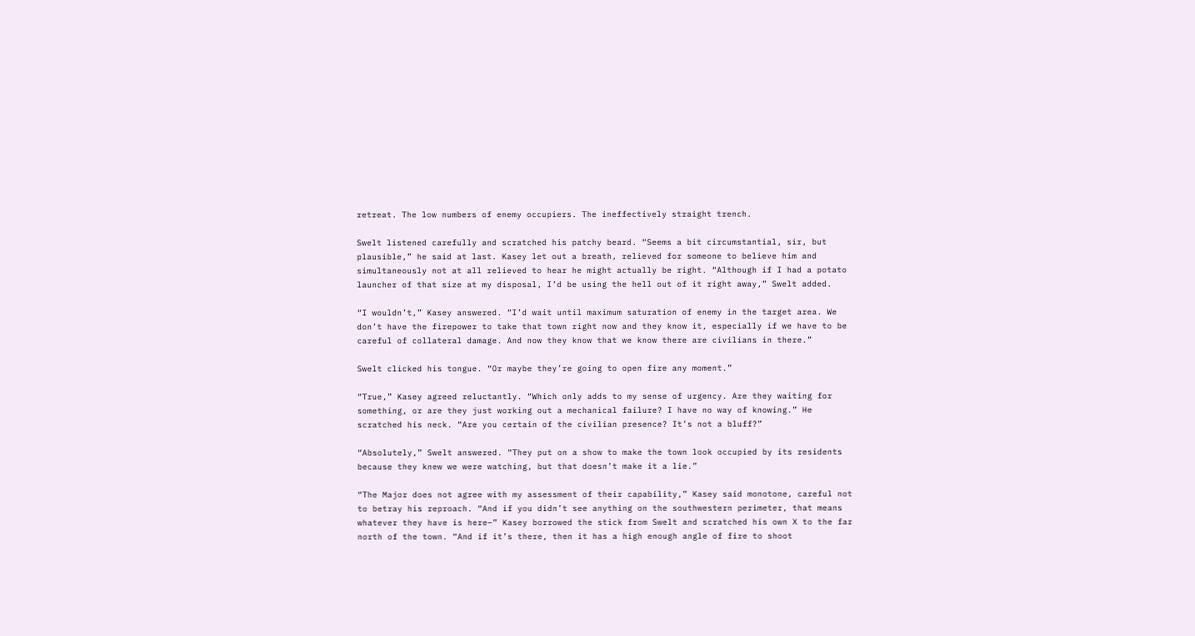retreat. The low numbers of enemy occupiers. The ineffectively straight trench.

Swelt listened carefully and scratched his patchy beard. “Seems a bit circumstantial, sir, but plausible,” he said at last. Kasey let out a breath, relieved for someone to believe him and simultaneously not at all relieved to hear he might actually be right. “Although if I had a potato launcher of that size at my disposal, I’d be using the hell out of it right away,” Swelt added.

“I wouldn’t,” Kasey answered. “I’d wait until maximum saturation of enemy in the target area. We don’t have the firepower to take that town right now and they know it, especially if we have to be careful of collateral damage. And now they know that we know there are civilians in there.”

Swelt clicked his tongue. “Or maybe they’re going to open fire any moment.”

“True,” Kasey agreed reluctantly. “Which only adds to my sense of urgency. Are they waiting for something, or are they just working out a mechanical failure? I have no way of knowing.” He scratched his neck. “Are you certain of the civilian presence? It’s not a bluff?”

“Absolutely,” Swelt answered. “They put on a show to make the town look occupied by its residents because they knew we were watching, but that doesn’t make it a lie.”

“The Major does not agree with my assessment of their capability,” Kasey said monotone, careful not to betray his reproach. “And if you didn’t see anything on the southwestern perimeter, that means whatever they have is here–” Kasey borrowed the stick from Swelt and scratched his own X to the far north of the town. “And if it’s there, then it has a high enough angle of fire to shoot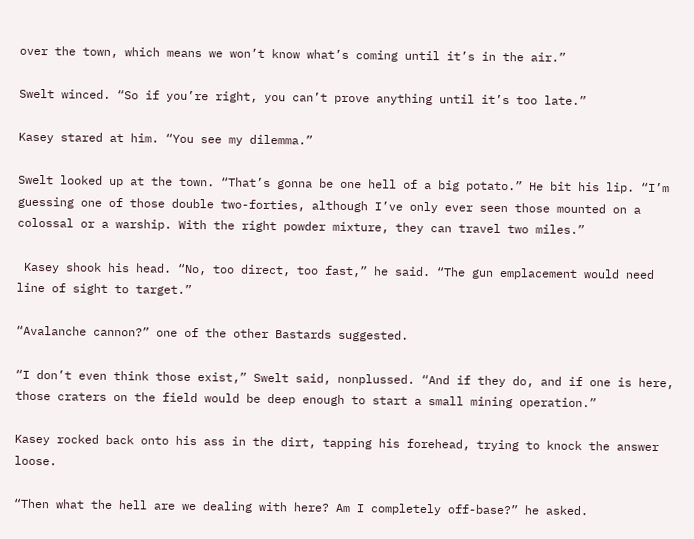over the town, which means we won’t know what’s coming until it’s in the air.”

Swelt winced. “So if you’re right, you can’t prove anything until it’s too late.”

Kasey stared at him. “You see my dilemma.”

Swelt looked up at the town. “That’s gonna be one hell of a big potato.” He bit his lip. “I’m guessing one of those double two-forties, although I’ve only ever seen those mounted on a colossal or a warship. With the right powder mixture, they can travel two miles.”

 Kasey shook his head. “No, too direct, too fast,” he said. “The gun emplacement would need line of sight to target.”

“Avalanche cannon?” one of the other Bastards suggested.

“I don’t even think those exist,” Swelt said, nonplussed. “And if they do, and if one is here, those craters on the field would be deep enough to start a small mining operation.”

Kasey rocked back onto his ass in the dirt, tapping his forehead, trying to knock the answer loose.

“Then what the hell are we dealing with here? Am I completely off-base?” he asked.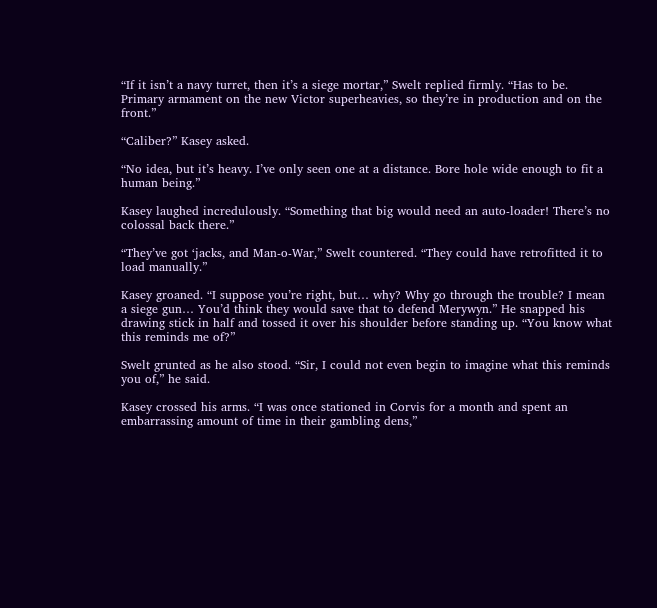“If it isn’t a navy turret, then it’s a siege mortar,” Swelt replied firmly. “Has to be. Primary armament on the new Victor superheavies, so they’re in production and on the front.”

“Caliber?” Kasey asked.

“No idea, but it’s heavy. I’ve only seen one at a distance. Bore hole wide enough to fit a human being.”

Kasey laughed incredulously. “Something that big would need an auto-loader! There’s no colossal back there.”

“They’ve got ‘jacks, and Man-o-War,” Swelt countered. “They could have retrofitted it to load manually.”

Kasey groaned. “I suppose you’re right, but… why? Why go through the trouble? I mean a siege gun… You’d think they would save that to defend Merywyn.” He snapped his drawing stick in half and tossed it over his shoulder before standing up. “You know what this reminds me of?”

Swelt grunted as he also stood. “Sir, I could not even begin to imagine what this reminds you of,” he said.

Kasey crossed his arms. “I was once stationed in Corvis for a month and spent an embarrassing amount of time in their gambling dens,”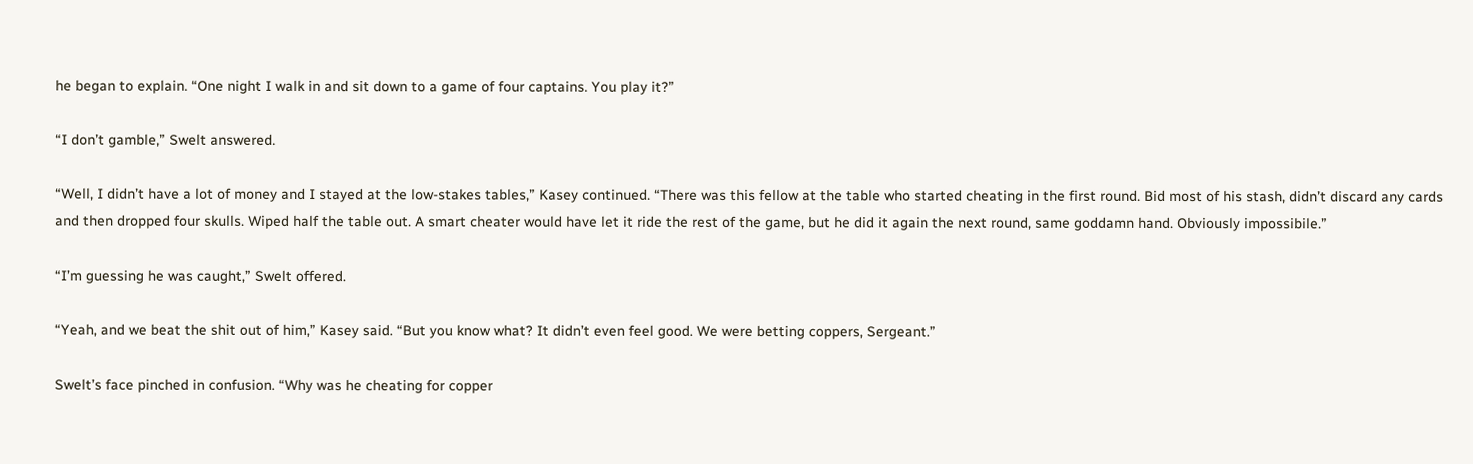he began to explain. “One night I walk in and sit down to a game of four captains. You play it?”

“I don’t gamble,” Swelt answered.

“Well, I didn’t have a lot of money and I stayed at the low-stakes tables,” Kasey continued. “There was this fellow at the table who started cheating in the first round. Bid most of his stash, didn’t discard any cards and then dropped four skulls. Wiped half the table out. A smart cheater would have let it ride the rest of the game, but he did it again the next round, same goddamn hand. Obviously impossibile.”

“I’m guessing he was caught,” Swelt offered.

“Yeah, and we beat the shit out of him,” Kasey said. “But you know what? It didn’t even feel good. We were betting coppers, Sergeant.”

Swelt’s face pinched in confusion. “Why was he cheating for copper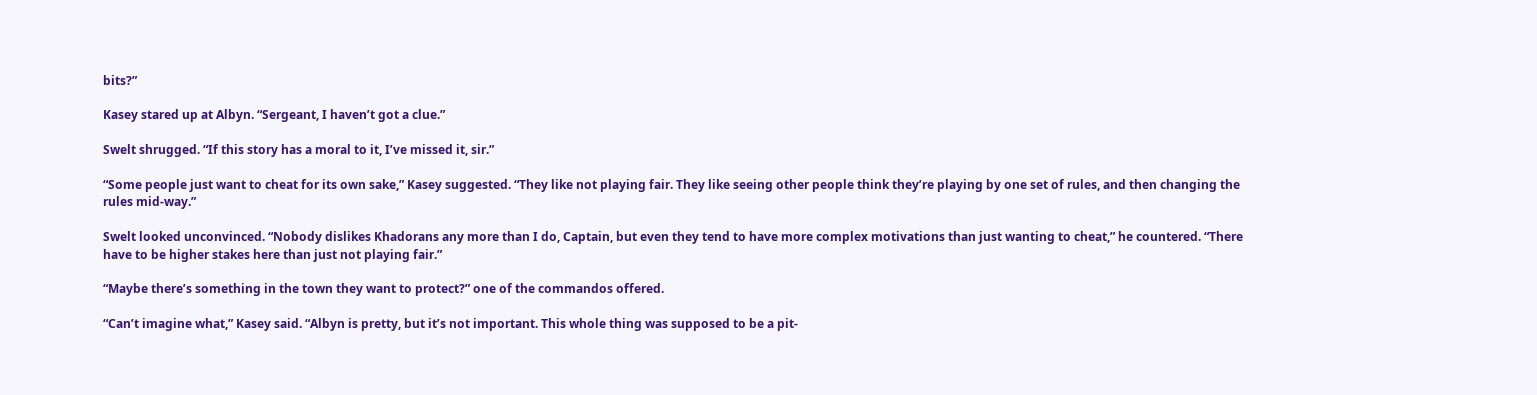bits?”

Kasey stared up at Albyn. “Sergeant, I haven’t got a clue.”

Swelt shrugged. “If this story has a moral to it, I’ve missed it, sir.”

“Some people just want to cheat for its own sake,” Kasey suggested. “They like not playing fair. They like seeing other people think they’re playing by one set of rules, and then changing the rules mid-way.”

Swelt looked unconvinced. “Nobody dislikes Khadorans any more than I do, Captain, but even they tend to have more complex motivations than just wanting to cheat,” he countered. “There have to be higher stakes here than just not playing fair.”

“Maybe there’s something in the town they want to protect?” one of the commandos offered.

“Can’t imagine what,” Kasey said. “Albyn is pretty, but it’s not important. This whole thing was supposed to be a pit-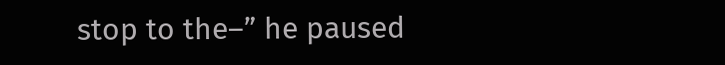stop to the–” he paused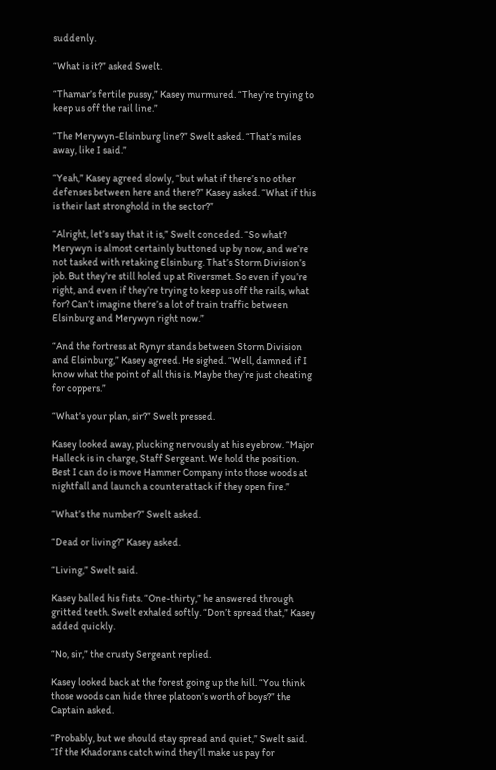suddenly.

“What is it?” asked Swelt.

“Thamar’s fertile pussy,” Kasey murmured. “They’re trying to keep us off the rail line.”

“The Merywyn-Elsinburg line?” Swelt asked. “That’s miles away, like I said.”

“Yeah,” Kasey agreed slowly, “but what if there’s no other defenses between here and there?” Kasey asked. “What if this is their last stronghold in the sector?”

“Alright, let’s say that it is,” Swelt conceded. “So what? Merywyn is almost certainly buttoned up by now, and we’re not tasked with retaking Elsinburg. That’s Storm Division’s job. But they’re still holed up at Riversmet. So even if you’re right, and even if they’re trying to keep us off the rails, what for? Can’t imagine there’s a lot of train traffic between Elsinburg and Merywyn right now.”

“And the fortress at Rynyr stands between Storm Division and Elsinburg,” Kasey agreed. He sighed. “Well, damned if I know what the point of all this is. Maybe they’re just cheating for coppers.”

“What’s your plan, sir?” Swelt pressed.

Kasey looked away, plucking nervously at his eyebrow. “Major Halleck is in charge, Staff Sergeant. We hold the position. Best I can do is move Hammer Company into those woods at nightfall and launch a counterattack if they open fire.”

“What’s the number?” Swelt asked.

“Dead or living?” Kasey asked.

“Living,” Swelt said.

Kasey balled his fists. “One-thirty,” he answered through gritted teeth. Swelt exhaled softly. “Don’t spread that,” Kasey added quickly.

“No, sir,” the crusty Sergeant replied.

Kasey looked back at the forest going up the hill. “You think those woods can hide three platoon’s worth of boys?” the Captain asked.

“Probably, but we should stay spread and quiet,” Swelt said. “If the Khadorans catch wind they’ll make us pay for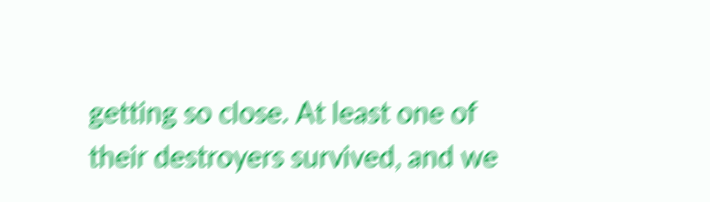getting so close. At least one of their destroyers survived, and we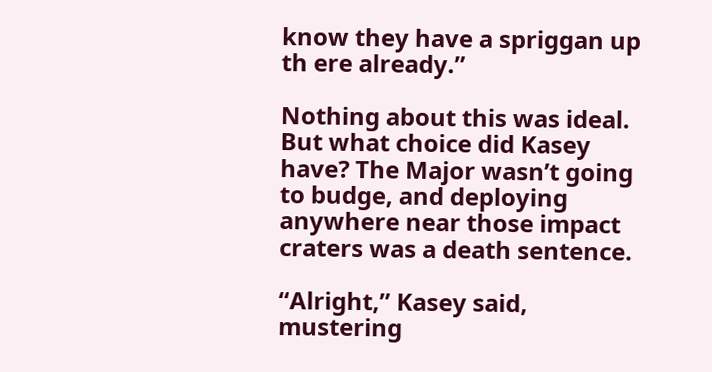know they have a spriggan up th ere already.”

Nothing about this was ideal. But what choice did Kasey have? The Major wasn’t going to budge, and deploying anywhere near those impact craters was a death sentence.

“Alright,” Kasey said, mustering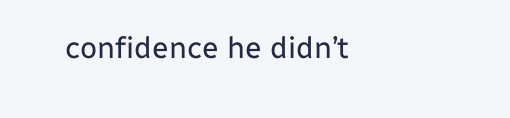confidence he didn’t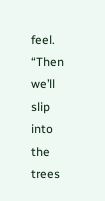feel. “Then we’ll slip into the trees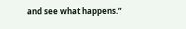and see what happens.”